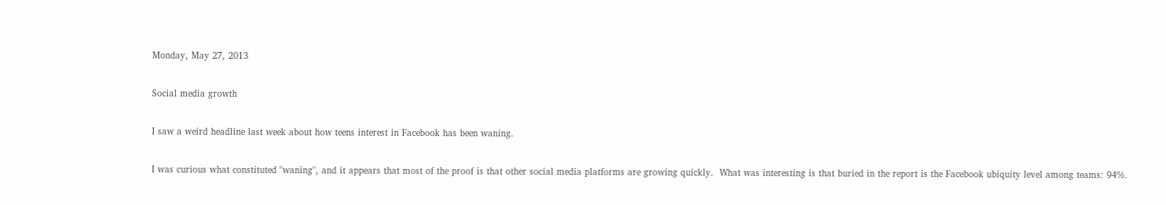Monday, May 27, 2013

Social media growth

I saw a weird headline last week about how teens interest in Facebook has been waning.

I was curious what constituted "waning", and it appears that most of the proof is that other social media platforms are growing quickly.  What was interesting is that buried in the report is the Facebook ubiquity level among teams: 94%.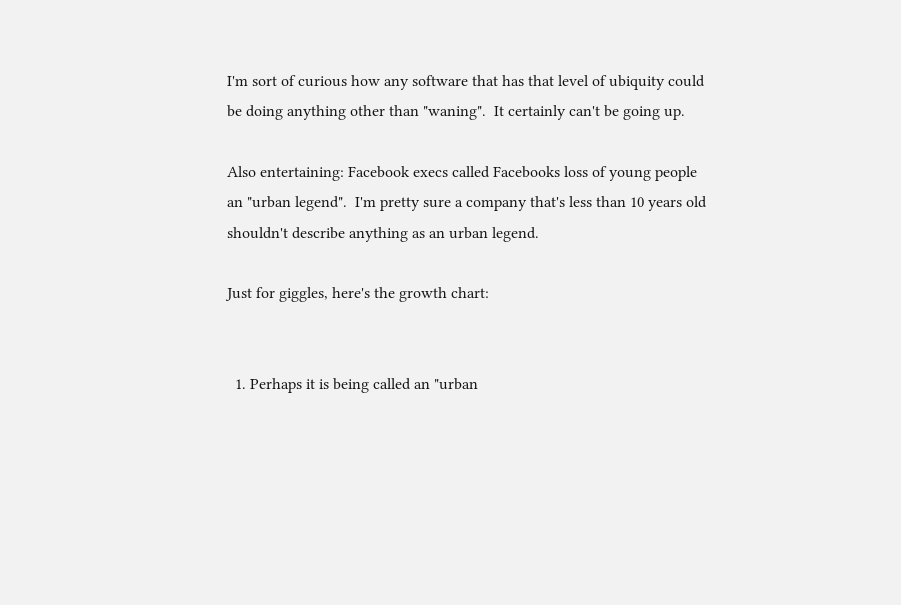I'm sort of curious how any software that has that level of ubiquity could be doing anything other than "waning".  It certainly can't be going up.

Also entertaining: Facebook execs called Facebooks loss of young people an "urban legend".  I'm pretty sure a company that's less than 10 years old shouldn't describe anything as an urban legend.

Just for giggles, here's the growth chart:


  1. Perhaps it is being called an "urban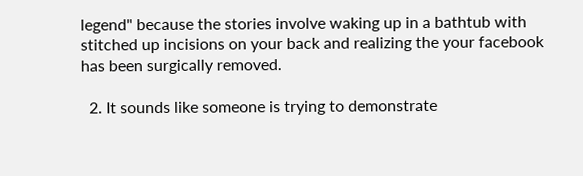legend" because the stories involve waking up in a bathtub with stitched up incisions on your back and realizing the your facebook has been surgically removed.

  2. It sounds like someone is trying to demonstrate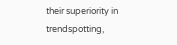their superiority in trendspotting,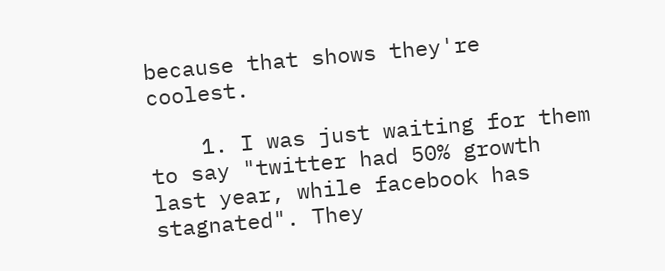because that shows they're coolest.

    1. I was just waiting for them to say "twitter had 50% growth last year, while facebook has stagnated". They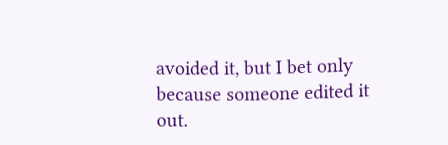avoided it, but I bet only because someone edited it out.